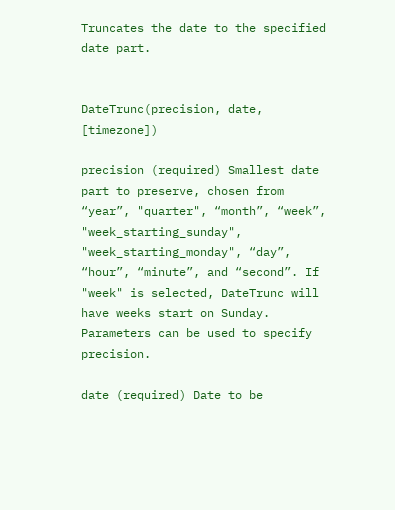Truncates the date to the specified date part.


DateTrunc(precision, date, [timezone])

precision (required) Smallest date part to preserve, chosen from “year”, "quarter", “month”, “week”, "week_starting_sunday", "week_starting_monday", “day”, “hour”, “minute”, and “second”. If "week" is selected, DateTrunc will have weeks start on Sunday. Parameters can be used to specify precision.

date (required) Date to be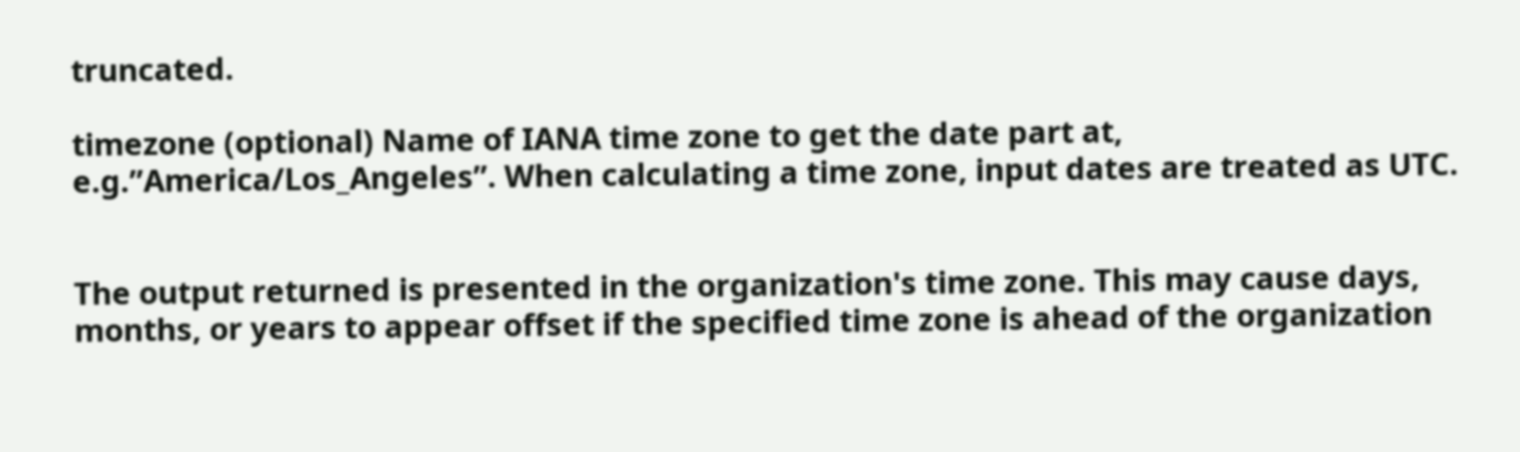truncated.

timezone (optional) Name of IANA time zone to get the date part at, e.g.”America/Los_Angeles”. When calculating a time zone, input dates are treated as UTC.


The output returned is presented in the organization's time zone. This may cause days, months, or years to appear offset if the specified time zone is ahead of the organization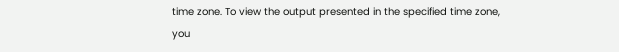time zone. To view the output presented in the specified time zone, you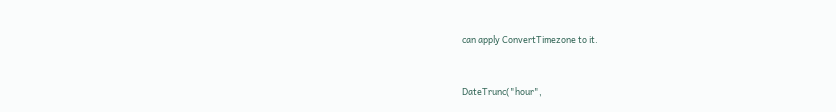can apply ConvertTimezone to it.


DateTrunc("hour",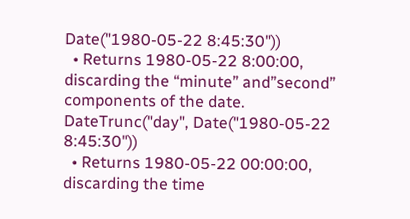Date("1980-05-22 8:45:30"))
  • Returns 1980-05-22 8:00:00, discarding the “minute” and”second” components of the date.
DateTrunc("day", Date("1980-05-22 8:45:30"))
  • Returns 1980-05-22 00:00:00, discarding the time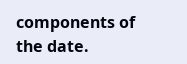components of the date.